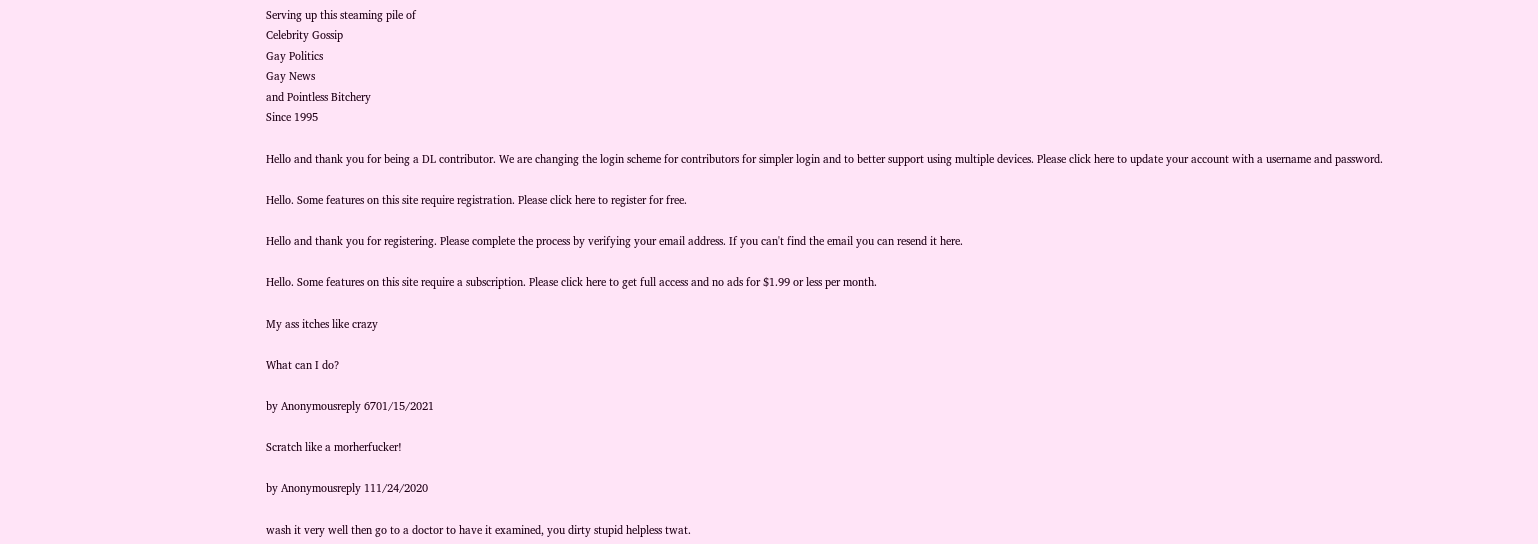Serving up this steaming pile of
Celebrity Gossip
Gay Politics
Gay News
and Pointless Bitchery
Since 1995

Hello and thank you for being a DL contributor. We are changing the login scheme for contributors for simpler login and to better support using multiple devices. Please click here to update your account with a username and password.

Hello. Some features on this site require registration. Please click here to register for free.

Hello and thank you for registering. Please complete the process by verifying your email address. If you can't find the email you can resend it here.

Hello. Some features on this site require a subscription. Please click here to get full access and no ads for $1.99 or less per month.

My ass itches like crazy

What can I do?

by Anonymousreply 6701/15/2021

Scratch like a morherfucker!

by Anonymousreply 111/24/2020

wash it very well then go to a doctor to have it examined, you dirty stupid helpless twat.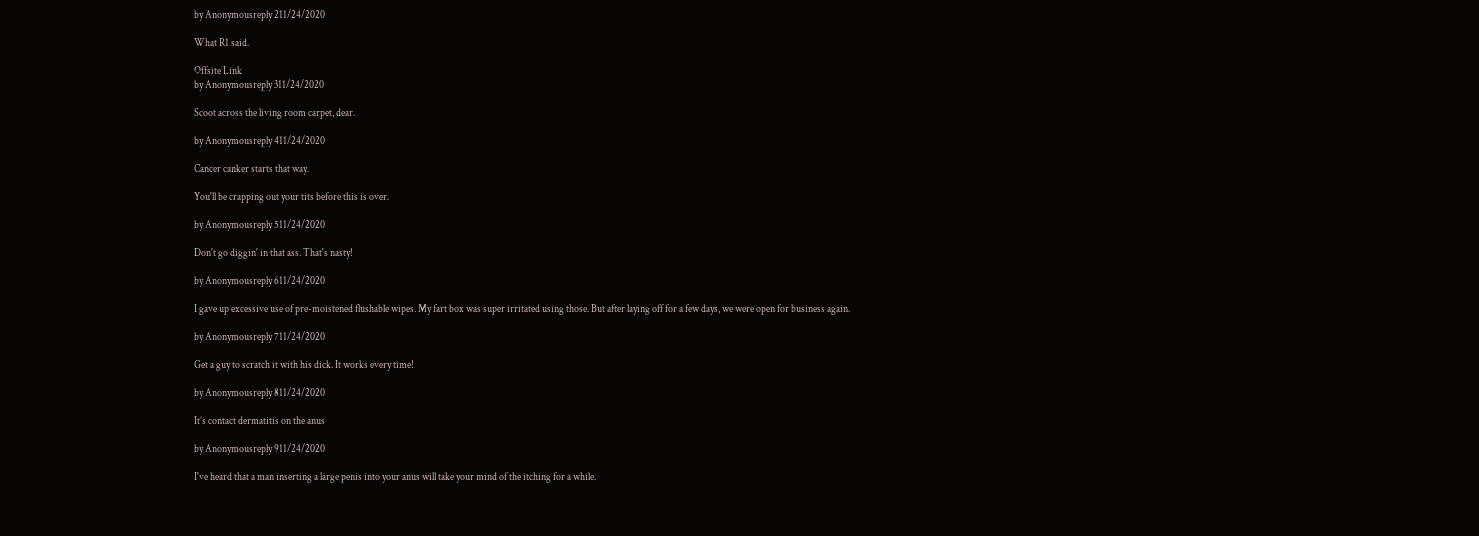by Anonymousreply 211/24/2020

What R1 said.

Offsite Link
by Anonymousreply 311/24/2020

Scoot across the living room carpet, dear.

by Anonymousreply 411/24/2020

Cancer canker starts that way.

You'll be crapping out your tits before this is over.

by Anonymousreply 511/24/2020

Don't go diggin' in that ass. That's nasty!

by Anonymousreply 611/24/2020

I gave up excessive use of pre-moistened flushable wipes. My fart box was super irritated using those. But after laying off for a few days, we were open for business again.

by Anonymousreply 711/24/2020

Get a guy to scratch it with his dick. It works every time!

by Anonymousreply 811/24/2020

It’s contact dermatitis on the anus

by Anonymousreply 911/24/2020

I've heard that a man inserting a large penis into your anus will take your mind of the itching for a while.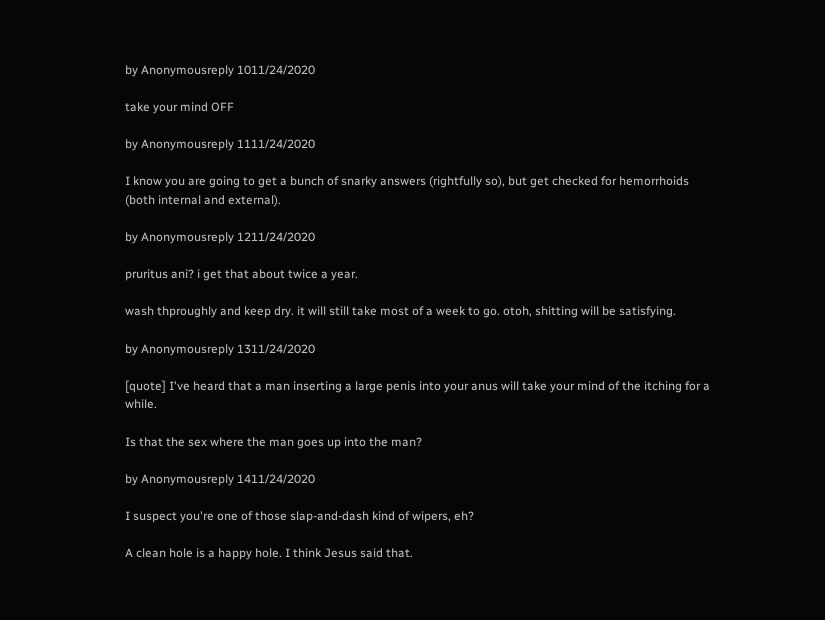by Anonymousreply 1011/24/2020

take your mind OFF

by Anonymousreply 1111/24/2020

I know you are going to get a bunch of snarky answers (rightfully so), but get checked for hemorrhoids (both internal and external).

by Anonymousreply 1211/24/2020

pruritus ani? i get that about twice a year.

wash thproughly and keep dry. it will still take most of a week to go. otoh, shitting will be satisfying.

by Anonymousreply 1311/24/2020

[quote] I've heard that a man inserting a large penis into your anus will take your mind of the itching for a while.

Is that the sex where the man goes up into the man?

by Anonymousreply 1411/24/2020

I suspect you're one of those slap-and-dash kind of wipers, eh?

A clean hole is a happy hole. I think Jesus said that.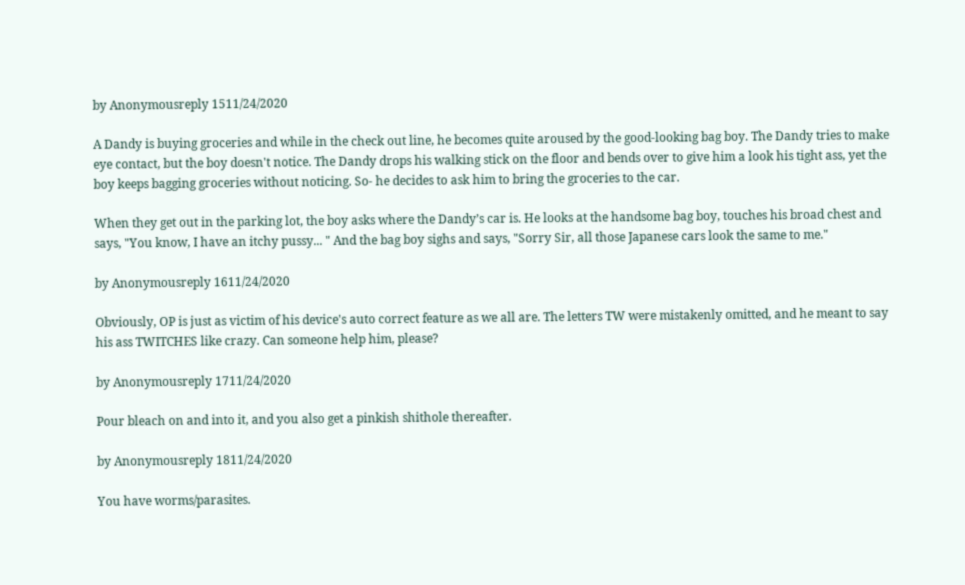by Anonymousreply 1511/24/2020

A Dandy is buying groceries and while in the check out line, he becomes quite aroused by the good-looking bag boy. The Dandy tries to make eye contact, but the boy doesn't notice. The Dandy drops his walking stick on the floor and bends over to give him a look his tight ass, yet the boy keeps bagging groceries without noticing. So- he decides to ask him to bring the groceries to the car.

When they get out in the parking lot, the boy asks where the Dandy’s car is. He looks at the handsome bag boy, touches his broad chest and says, "You know, I have an itchy pussy... " And the bag boy sighs and says, "Sorry Sir, all those Japanese cars look the same to me."

by Anonymousreply 1611/24/2020

Obviously, OP is just as victim of his device's auto correct feature as we all are. The letters TW were mistakenly omitted, and he meant to say his ass TWITCHES like crazy. Can someone help him, please?

by Anonymousreply 1711/24/2020

Pour bleach on and into it, and you also get a pinkish shithole thereafter.

by Anonymousreply 1811/24/2020

You have worms/parasites.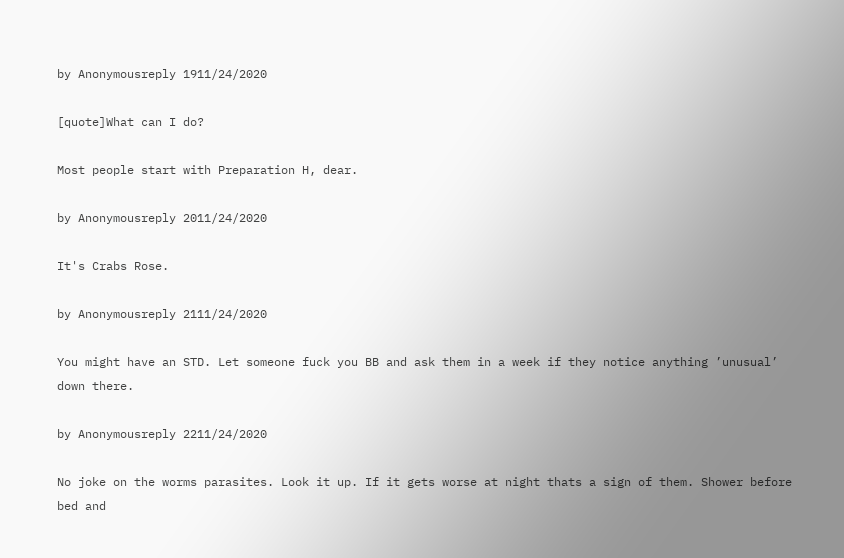by Anonymousreply 1911/24/2020

[quote]What can I do?

Most people start with Preparation H, dear.

by Anonymousreply 2011/24/2020

It's Crabs Rose.

by Anonymousreply 2111/24/2020

You might have an STD. Let someone fuck you BB and ask them in a week if they notice anything ’unusual’ down there.

by Anonymousreply 2211/24/2020

No joke on the worms parasites. Look it up. If it gets worse at night thats a sign of them. Shower before bed and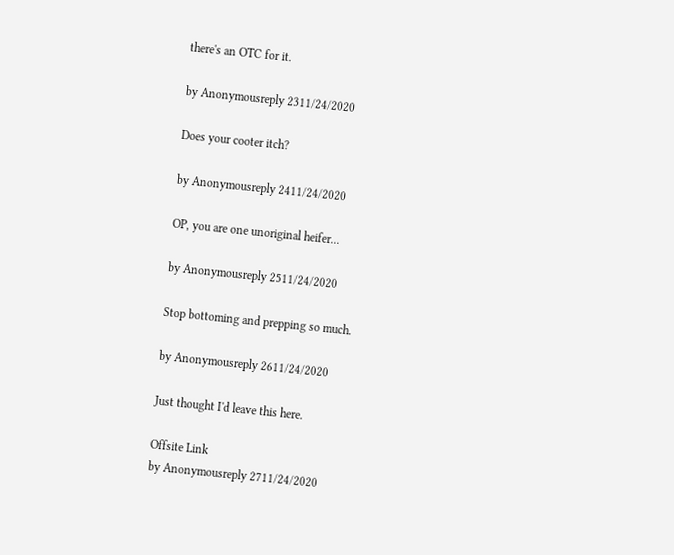there's an OTC for it.

by Anonymousreply 2311/24/2020

Does your cooter itch?

by Anonymousreply 2411/24/2020

OP, you are one unoriginal heifer...

by Anonymousreply 2511/24/2020

Stop bottoming and prepping so much.

by Anonymousreply 2611/24/2020

Just thought I'd leave this here.

Offsite Link
by Anonymousreply 2711/24/2020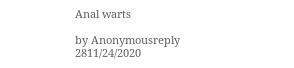Anal warts

by Anonymousreply 2811/24/2020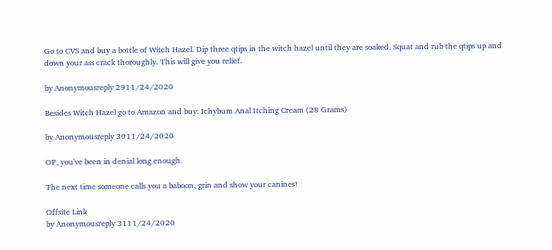Go to CVS and buy a bottle of Witch Hazel. Dip three qtips in the witch hazel until they are soaked. Squat and rub the qtips up and down your ass crack thoroughly. This will give you relief.

by Anonymousreply 2911/24/2020

Besides Witch Hazel go to Amazon and buy: Ichybum Anal Itching Cream (28 Grams)

by Anonymousreply 3011/24/2020

OP, you've been in denial long enough.

The next time someone calls you a baboon, grin and show your canines!

Offsite Link
by Anonymousreply 3111/24/2020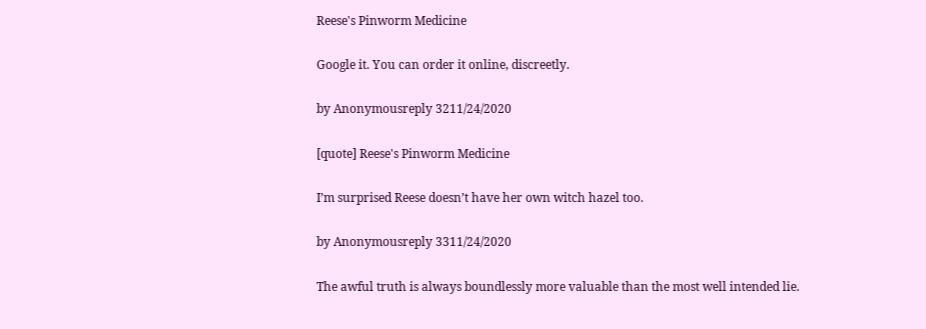Reese's Pinworm Medicine

Google it. You can order it online, discreetly.

by Anonymousreply 3211/24/2020

[quote] Reese's Pinworm Medicine

I’m surprised Reese doesn’t have her own witch hazel too.

by Anonymousreply 3311/24/2020

The awful truth is always boundlessly more valuable than the most well intended lie.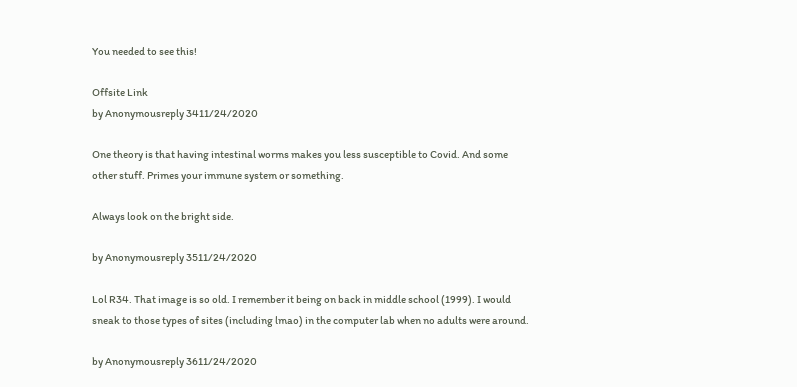You needed to see this!

Offsite Link
by Anonymousreply 3411/24/2020

One theory is that having intestinal worms makes you less susceptible to Covid. And some other stuff. Primes your immune system or something.

Always look on the bright side.

by Anonymousreply 3511/24/2020

Lol R34. That image is so old. I remember it being on back in middle school (1999). I would sneak to those types of sites (including lmao) in the computer lab when no adults were around.

by Anonymousreply 3611/24/2020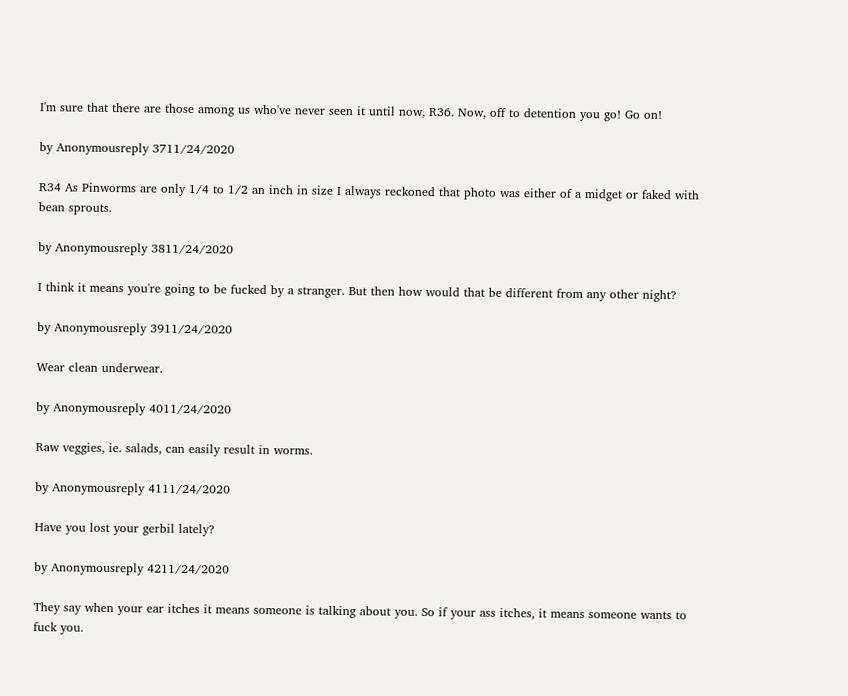I'm sure that there are those among us who've never seen it until now, R36. Now, off to detention you go! Go on!

by Anonymousreply 3711/24/2020

R34 As Pinworms are only 1/4 to 1/2 an inch in size I always reckoned that photo was either of a midget or faked with bean sprouts.

by Anonymousreply 3811/24/2020

I think it means you're going to be fucked by a stranger. But then how would that be different from any other night?

by Anonymousreply 3911/24/2020

Wear clean underwear.

by Anonymousreply 4011/24/2020

Raw veggies, ie. salads, can easily result in worms.

by Anonymousreply 4111/24/2020

Have you lost your gerbil lately?

by Anonymousreply 4211/24/2020

They say when your ear itches it means someone is talking about you. So if your ass itches, it means someone wants to fuck you.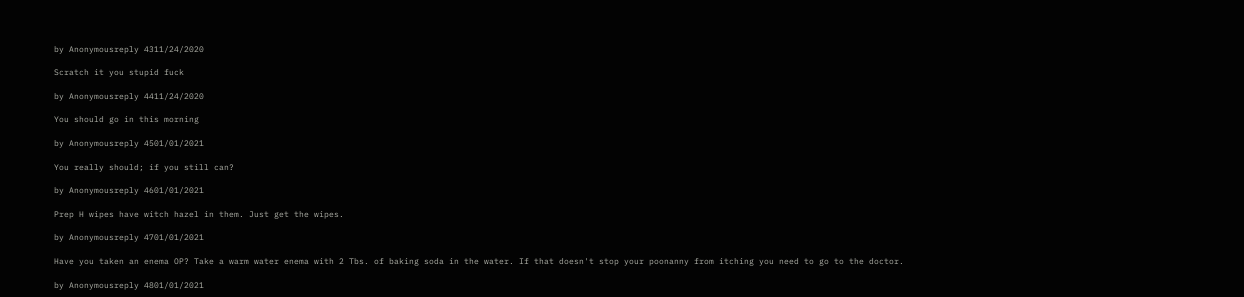by Anonymousreply 4311/24/2020

Scratch it you stupid fuck

by Anonymousreply 4411/24/2020

You should go in this morning

by Anonymousreply 4501/01/2021

You really should; if you still can?

by Anonymousreply 4601/01/2021

Prep H wipes have witch hazel in them. Just get the wipes.

by Anonymousreply 4701/01/2021

Have you taken an enema OP? Take a warm water enema with 2 Tbs. of baking soda in the water. If that doesn't stop your poonanny from itching you need to go to the doctor.

by Anonymousreply 4801/01/2021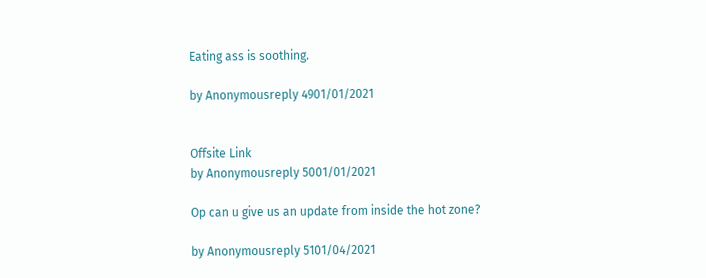Eating ass is soothing.

by Anonymousreply 4901/01/2021


Offsite Link
by Anonymousreply 5001/01/2021

Op can u give us an update from inside the hot zone?

by Anonymousreply 5101/04/2021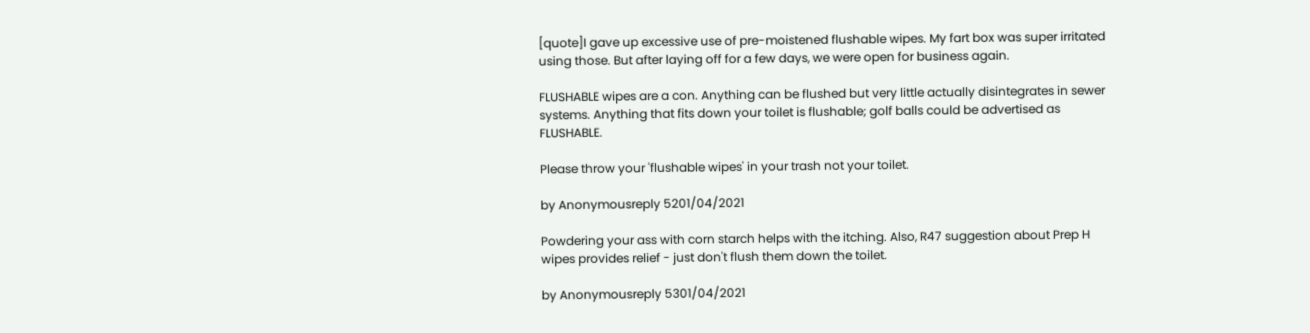[quote]I gave up excessive use of pre-moistened flushable wipes. My fart box was super irritated using those. But after laying off for a few days, we were open for business again.

FLUSHABLE wipes are a con. Anything can be flushed but very little actually disintegrates in sewer systems. Anything that fits down your toilet is flushable; golf balls could be advertised as FLUSHABLE.

Please throw your 'flushable wipes' in your trash not your toilet.

by Anonymousreply 5201/04/2021

Powdering your ass with corn starch helps with the itching. Also, R47 suggestion about Prep H wipes provides relief - just don't flush them down the toilet.

by Anonymousreply 5301/04/2021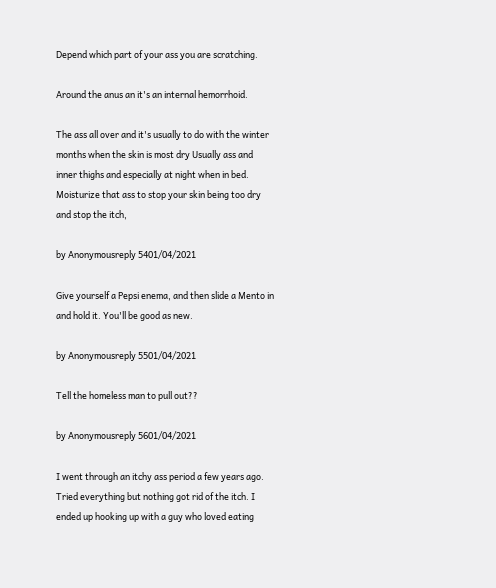Depend which part of your ass you are scratching.

Around the anus an it's an internal hemorrhoid.

The ass all over and it's usually to do with the winter months when the skin is most dry Usually ass and inner thighs and especially at night when in bed. Moisturize that ass to stop your skin being too dry and stop the itch,

by Anonymousreply 5401/04/2021

Give yourself a Pepsi enema, and then slide a Mento in and hold it. You'll be good as new.

by Anonymousreply 5501/04/2021

Tell the homeless man to pull out??

by Anonymousreply 5601/04/2021

I went through an itchy ass period a few years ago. Tried everything but nothing got rid of the itch. I ended up hooking up with a guy who loved eating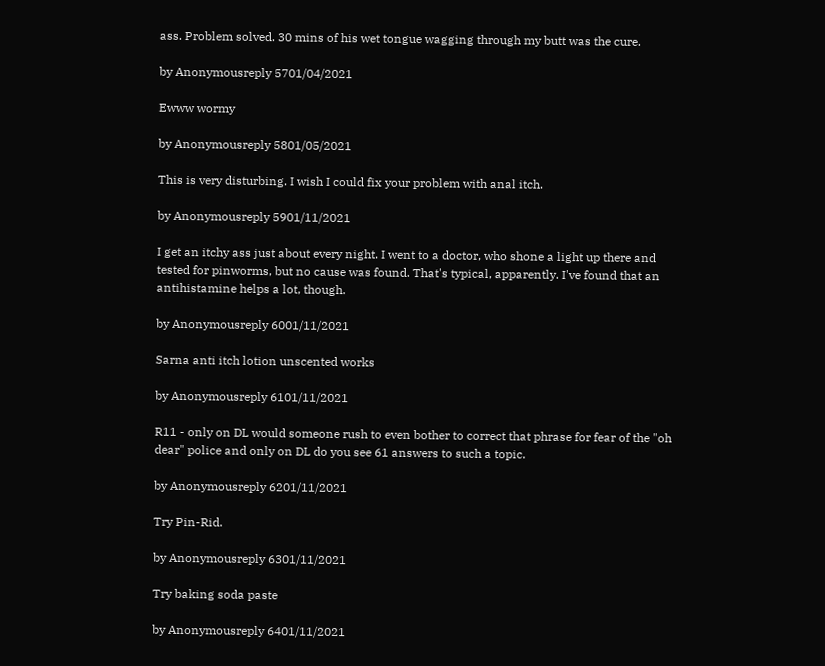ass. Problem solved. 30 mins of his wet tongue wagging through my butt was the cure.

by Anonymousreply 5701/04/2021

Ewww wormy

by Anonymousreply 5801/05/2021

This is very disturbing. I wish I could fix your problem with anal itch.

by Anonymousreply 5901/11/2021

I get an itchy ass just about every night. I went to a doctor, who shone a light up there and tested for pinworms, but no cause was found. That's typical, apparently. I've found that an antihistamine helps a lot, though.

by Anonymousreply 6001/11/2021

Sarna anti itch lotion unscented works

by Anonymousreply 6101/11/2021

R11 - only on DL would someone rush to even bother to correct that phrase for fear of the "oh dear" police and only on DL do you see 61 answers to such a topic.

by Anonymousreply 6201/11/2021

Try Pin-Rid.

by Anonymousreply 6301/11/2021

Try baking soda paste

by Anonymousreply 6401/11/2021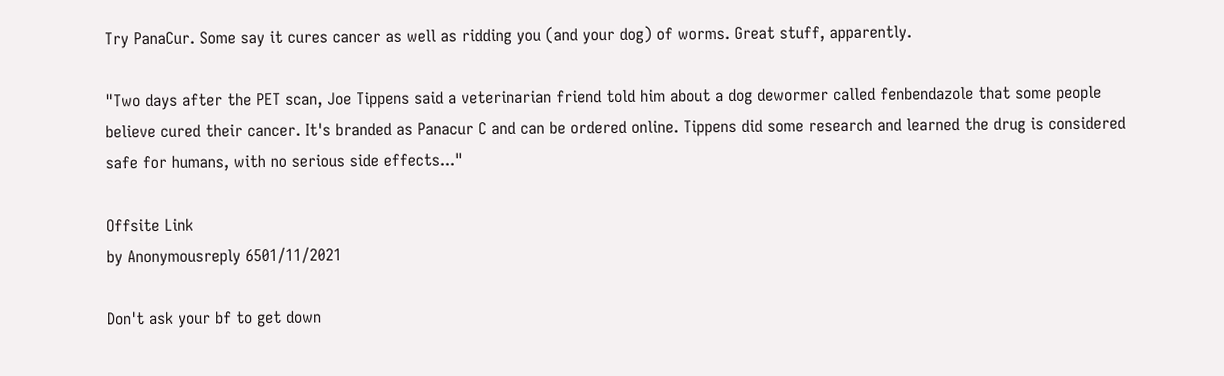Try PanaCur. Some say it cures cancer as well as ridding you (and your dog) of worms. Great stuff, apparently.

"Two days after the PET scan, Joe Tippens said a veterinarian friend told him about a dog dewormer called fenbendazole that some people believe cured their cancer. It's branded as Panacur C and can be ordered online. Tippens did some research and learned the drug is considered safe for humans, with no serious side effects..."

Offsite Link
by Anonymousreply 6501/11/2021

Don't ask your bf to get down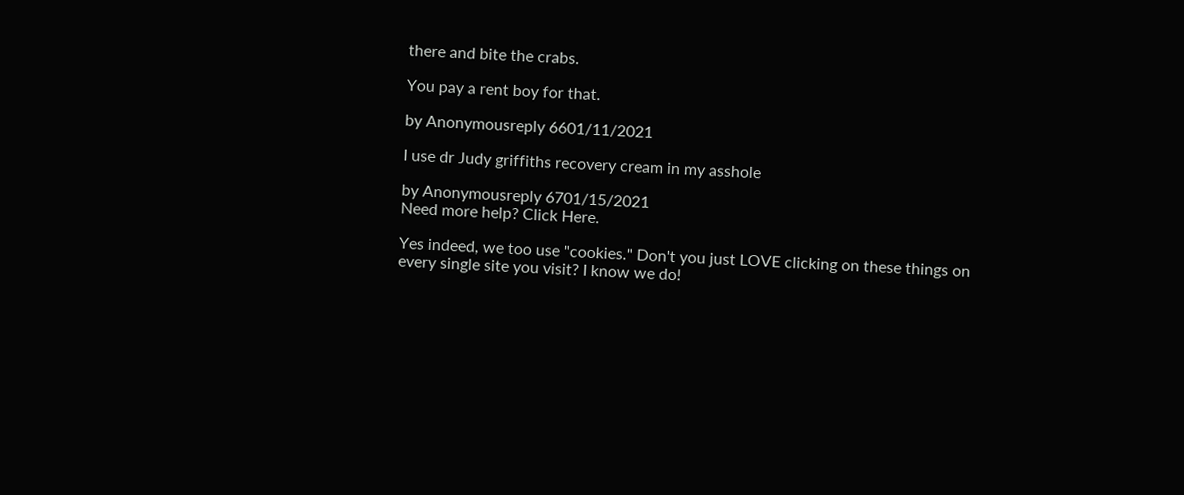there and bite the crabs.

You pay a rent boy for that.

by Anonymousreply 6601/11/2021

I use dr Judy griffiths recovery cream in my asshole

by Anonymousreply 6701/15/2021
Need more help? Click Here.

Yes indeed, we too use "cookies." Don't you just LOVE clicking on these things on every single site you visit? I know we do!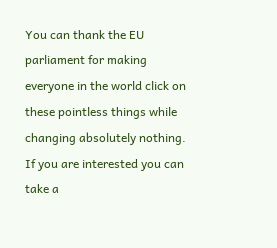You can thank the EU parliament for making everyone in the world click on these pointless things while changing absolutely nothing. If you are interested you can take a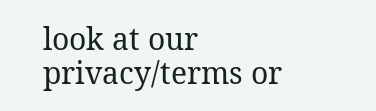look at our privacy/terms or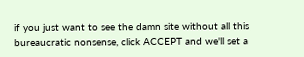if you just want to see the damn site without all this bureaucratic nonsense, click ACCEPT and we'll set a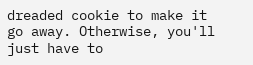dreaded cookie to make it go away. Otherwise, you'll just have to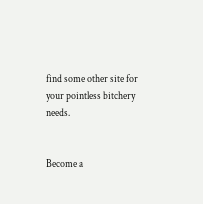find some other site for your pointless bitchery needs.


Become a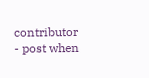contributor - post when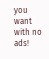you want with no ads!